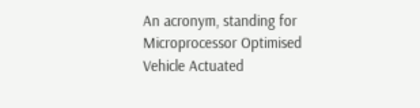An acronym, standing for Microprocessor Optimised Vehicle Actuated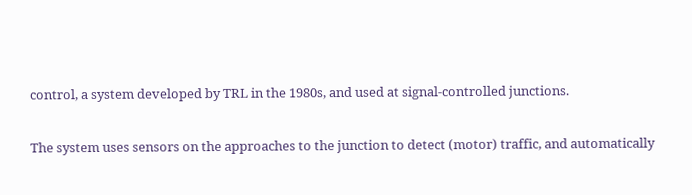control, a system developed by TRL in the 1980s, and used at signal-controlled junctions.

The system uses sensors on the approaches to the junction to detect (motor) traffic, and automatically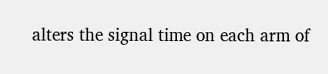alters the signal time on each arm of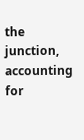the junction, accounting for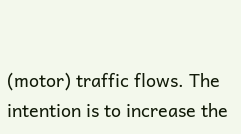(motor) traffic flows. The intention is to increase the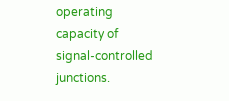operating capacity of signal-controlled junctions.